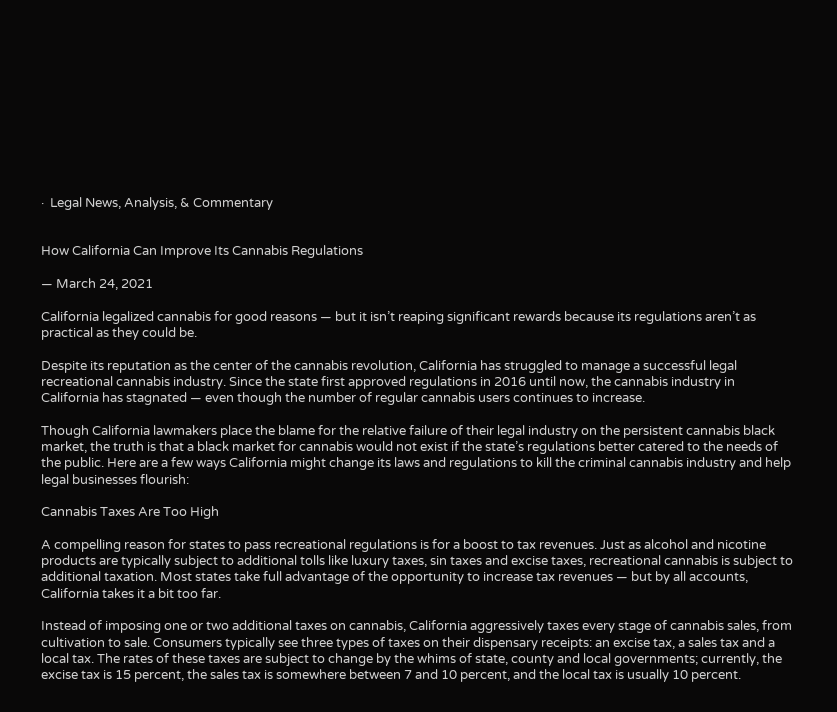·  Legal News, Analysis, & Commentary


How California Can Improve Its Cannabis Regulations

— March 24, 2021

California legalized cannabis for good reasons — but it isn’t reaping significant rewards because its regulations aren’t as practical as they could be.

Despite its reputation as the center of the cannabis revolution, California has struggled to manage a successful legal recreational cannabis industry. Since the state first approved regulations in 2016 until now, the cannabis industry in California has stagnated — even though the number of regular cannabis users continues to increase.

Though California lawmakers place the blame for the relative failure of their legal industry on the persistent cannabis black market, the truth is that a black market for cannabis would not exist if the state’s regulations better catered to the needs of the public. Here are a few ways California might change its laws and regulations to kill the criminal cannabis industry and help legal businesses flourish:

Cannabis Taxes Are Too High

A compelling reason for states to pass recreational regulations is for a boost to tax revenues. Just as alcohol and nicotine products are typically subject to additional tolls like luxury taxes, sin taxes and excise taxes, recreational cannabis is subject to additional taxation. Most states take full advantage of the opportunity to increase tax revenues — but by all accounts, California takes it a bit too far.

Instead of imposing one or two additional taxes on cannabis, California aggressively taxes every stage of cannabis sales, from cultivation to sale. Consumers typically see three types of taxes on their dispensary receipts: an excise tax, a sales tax and a local tax. The rates of these taxes are subject to change by the whims of state, county and local governments; currently, the excise tax is 15 percent, the sales tax is somewhere between 7 and 10 percent, and the local tax is usually 10 percent.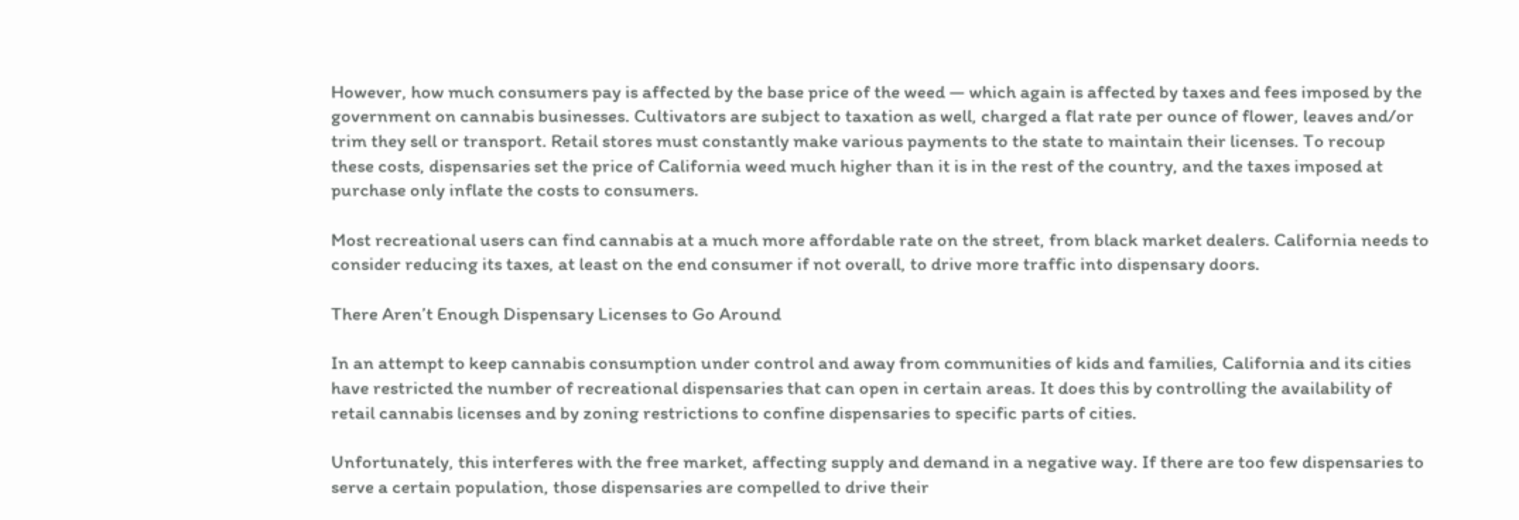However, how much consumers pay is affected by the base price of the weed — which again is affected by taxes and fees imposed by the government on cannabis businesses. Cultivators are subject to taxation as well, charged a flat rate per ounce of flower, leaves and/or trim they sell or transport. Retail stores must constantly make various payments to the state to maintain their licenses. To recoup these costs, dispensaries set the price of California weed much higher than it is in the rest of the country, and the taxes imposed at purchase only inflate the costs to consumers.

Most recreational users can find cannabis at a much more affordable rate on the street, from black market dealers. California needs to consider reducing its taxes, at least on the end consumer if not overall, to drive more traffic into dispensary doors.

There Aren’t Enough Dispensary Licenses to Go Around

In an attempt to keep cannabis consumption under control and away from communities of kids and families, California and its cities have restricted the number of recreational dispensaries that can open in certain areas. It does this by controlling the availability of retail cannabis licenses and by zoning restrictions to confine dispensaries to specific parts of cities.

Unfortunately, this interferes with the free market, affecting supply and demand in a negative way. If there are too few dispensaries to serve a certain population, those dispensaries are compelled to drive their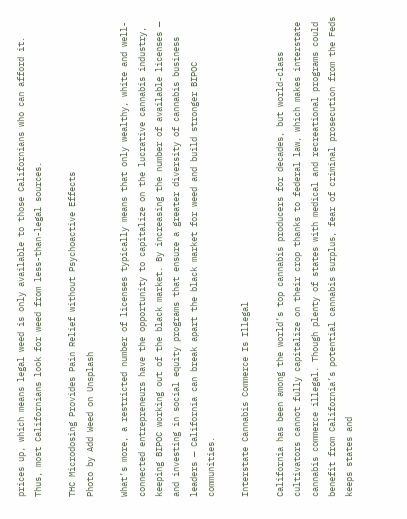prices up, which means legal weed is only available to those Californians who can afford it. Thus, most Californians look for weed from less-than-legal sources.

THC Microdosing Provides Pain Relief without Psychoactive Effects
Photo by Add Weed on Unsplash

What’s more, a restricted number of licenses typically means that only wealthy, white and well-connected entrepreneurs have the opportunity to capitalize on the lucrative cannabis industry, keeping BIPOC working out of the black market. By increasing the number of available licenses — and investing in social equity programs that ensure a greater diversity of cannabis business leaders — California can break apart the black market for weed and build stronger BIPOC communities.

Interstate Cannabis Commerce Is Illegal

California has been among the world’s top cannabis producers for decades, but world-class cultivators cannot fully capitalize on their crop thanks to federal law, which makes interstate cannabis commerce illegal. Though plenty of states with medical and recreational programs could benefit from California’s potential cannabis surplus, fear of criminal prosecution from the Feds keeps states and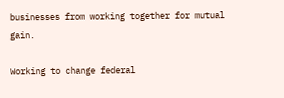businesses from working together for mutual gain.

Working to change federal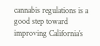cannabis regulations is a good step toward improving California’s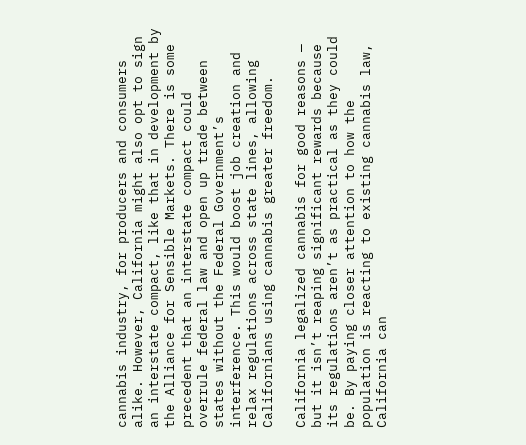cannabis industry, for producers and consumers alike. However, California might also opt to sign an interstate compact, like that in development by the Alliance for Sensible Markets. There is some precedent that an interstate compact could overrule federal law and open up trade between states without the Federal Government’s interference. This would boost job creation and relax regulations across state lines, allowing Californians using cannabis greater freedom.

California legalized cannabis for good reasons — but it isn’t reaping significant rewards because its regulations aren’t as practical as they could be. By paying closer attention to how the population is reacting to existing cannabis law, California can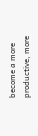become a more productive, more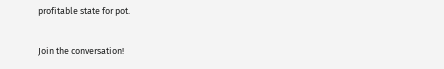profitable state for pot.

Join the conversation!